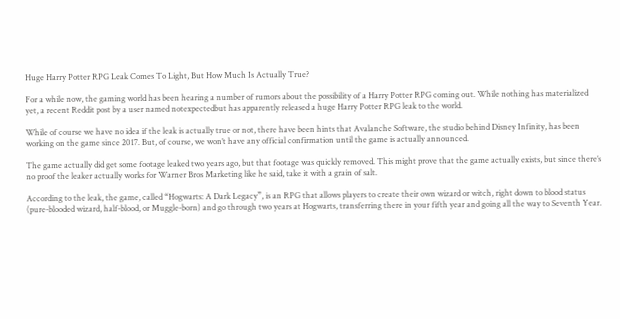Huge Harry Potter RPG Leak Comes To Light, But How Much Is Actually True?

For a while now, the gaming world has been hearing a number of rumors about the possibility of a Harry Potter RPG coming out. While nothing has materialized yet, a recent Reddit post by a user named notexpectedbut has apparently released a huge Harry Potter RPG leak to the world.

While of course we have no idea if the leak is actually true or not, there have been hints that Avalanche Software, the studio behind Disney Infinity, has been working on the game since 2017. But, of course, we won’t have any official confirmation until the game is actually announced.

The game actually did get some footage leaked two years ago, but that footage was quickly removed. This might prove that the game actually exists, but since there’s no proof the leaker actually works for Warner Bros Marketing like he said, take it with a grain of salt.

According to the leak, the game, called “Hogwarts: A Dark Legacy”, is an RPG that allows players to create their own wizard or witch, right down to blood status (pure-blooded wizard, half-blood, or Muggle-born) and go through two years at Hogwarts, transferring there in your fifth year and going all the way to Seventh Year.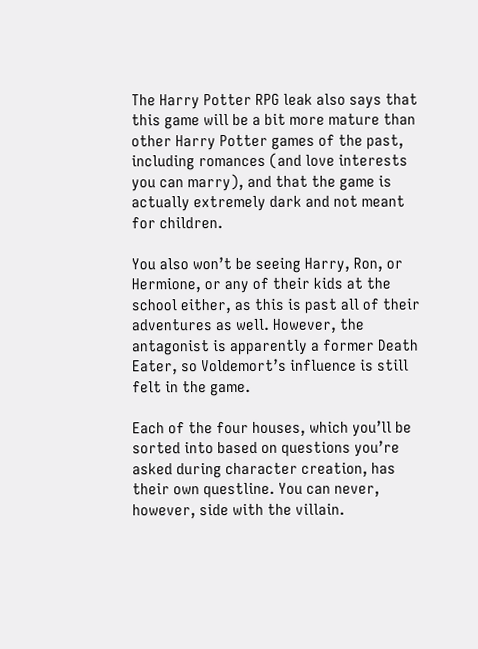The Harry Potter RPG leak also says that this game will be a bit more mature than other Harry Potter games of the past, including romances (and love interests you can marry), and that the game is actually extremely dark and not meant for children.

You also won’t be seeing Harry, Ron, or Hermione, or any of their kids at the school either, as this is past all of their adventures as well. However, the antagonist is apparently a former Death Eater, so Voldemort’s influence is still felt in the game.

Each of the four houses, which you’ll be sorted into based on questions you’re asked during character creation, has their own questline. You can never, however, side with the villain.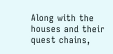Along with the houses and their quest chains,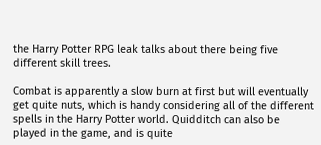the Harry Potter RPG leak talks about there being five different skill trees.

Combat is apparently a slow burn at first but will eventually get quite nuts, which is handy considering all of the different spells in the Harry Potter world. Quidditch can also be played in the game, and is quite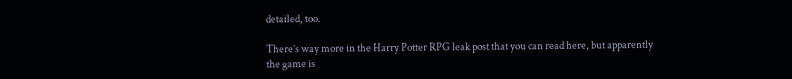detailed, too.

There’s way more in the Harry Potter RPG leak post that you can read here, but apparently the game is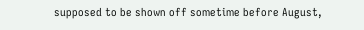supposed to be shown off sometime before August,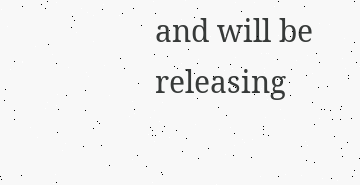and will be releasing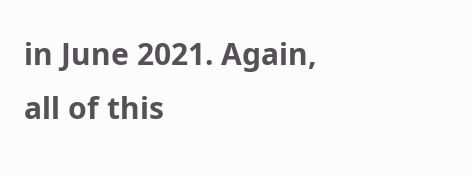in June 2021. Again, all of this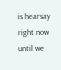is hearsay right now until we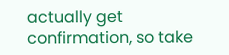actually get confirmation, so take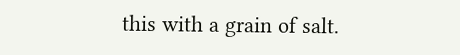this with a grain of salt.